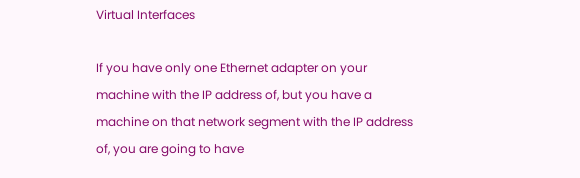Virtual Interfaces

If you have only one Ethernet adapter on your machine with the IP address of, but you have a machine on that network segment with the IP address of, you are going to have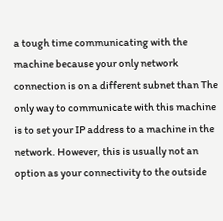a tough time communicating with the machine because your only network connection is on a different subnet than The only way to communicate with this machine is to set your IP address to a machine in the network. However, this is usually not an option as your connectivity to the outside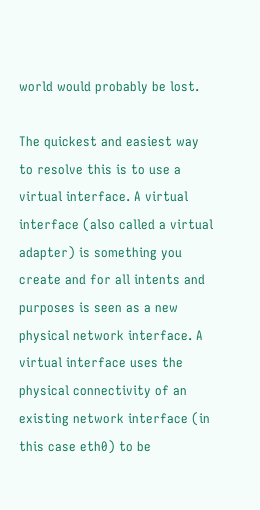world would probably be lost.

The quickest and easiest way to resolve this is to use a virtual interface. A virtual interface (also called a virtual adapter) is something you create and for all intents and purposes is seen as a new physical network interface. A virtual interface uses the physical connectivity of an existing network interface (in this case eth0) to be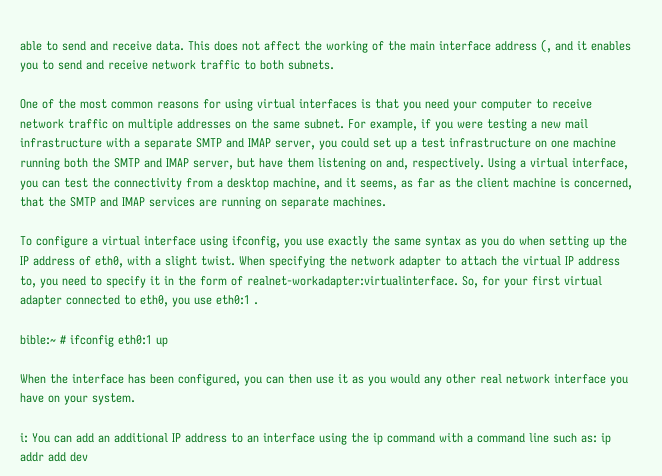able to send and receive data. This does not affect the working of the main interface address (, and it enables you to send and receive network traffic to both subnets.

One of the most common reasons for using virtual interfaces is that you need your computer to receive network traffic on multiple addresses on the same subnet. For example, if you were testing a new mail infrastructure with a separate SMTP and IMAP server, you could set up a test infrastructure on one machine running both the SMTP and IMAP server, but have them listening on and, respectively. Using a virtual interface, you can test the connectivity from a desktop machine, and it seems, as far as the client machine is concerned, that the SMTP and IMAP services are running on separate machines.

To configure a virtual interface using ifconfig, you use exactly the same syntax as you do when setting up the IP address of eth0, with a slight twist. When specifying the network adapter to attach the virtual IP address to, you need to specify it in the form of realnet-workadapter:virtualinterface. So, for your first virtual adapter connected to eth0, you use eth0:1 .

bible:~ # ifconfig eth0:1 up

When the interface has been configured, you can then use it as you would any other real network interface you have on your system.

i: You can add an additional IP address to an interface using the ip command with a command line such as: ip addr add dev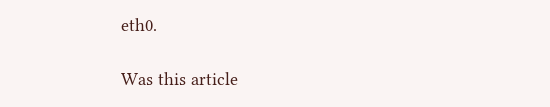eth0.

Was this article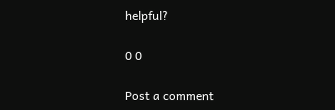helpful?

0 0

Post a comment